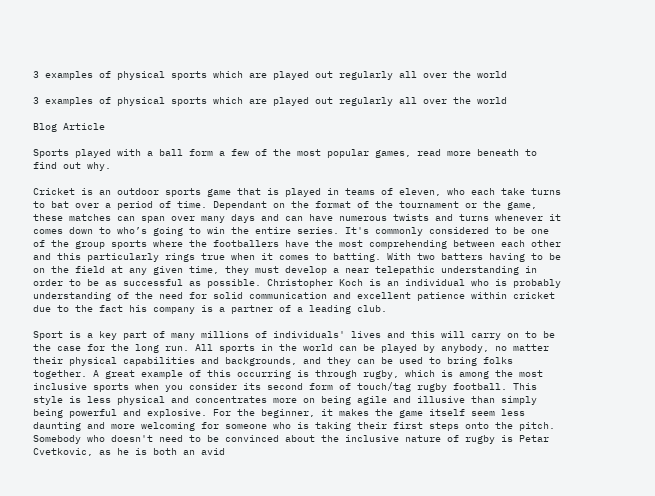3 examples of physical sports which are played out regularly all over the world

3 examples of physical sports which are played out regularly all over the world

Blog Article

Sports played with a ball form a few of the most popular games, read more beneath to find out why.

Cricket is an outdoor sports game that is played in teams of eleven, who each take turns to bat over a period of time. Dependant on the format of the tournament or the game, these matches can span over many days and can have numerous twists and turns whenever it comes down to who’s going to win the entire series. It's commonly considered to be one of the group sports where the footballers have the most comprehending between each other and this particularly rings true when it comes to batting. With two batters having to be on the field at any given time, they must develop a near telepathic understanding in order to be as successful as possible. Christopher Koch is an individual who is probably understanding of the need for solid communication and excellent patience within cricket due to the fact his company is a partner of a leading club.

Sport is a key part of many millions of individuals' lives and this will carry on to be the case for the long run. All sports in the world can be played by anybody, no matter their physical capabilities and backgrounds, and they can be used to bring folks together. A great example of this occurring is through rugby, which is among the most inclusive sports when you consider its second form of touch/tag rugby football. This style is less physical and concentrates more on being agile and illusive than simply being powerful and explosive. For the beginner, it makes the game itself seem less daunting and more welcoming for someone who is taking their first steps onto the pitch. Somebody who doesn't need to be convinced about the inclusive nature of rugby is Petar Cvetkovic, as he is both an avid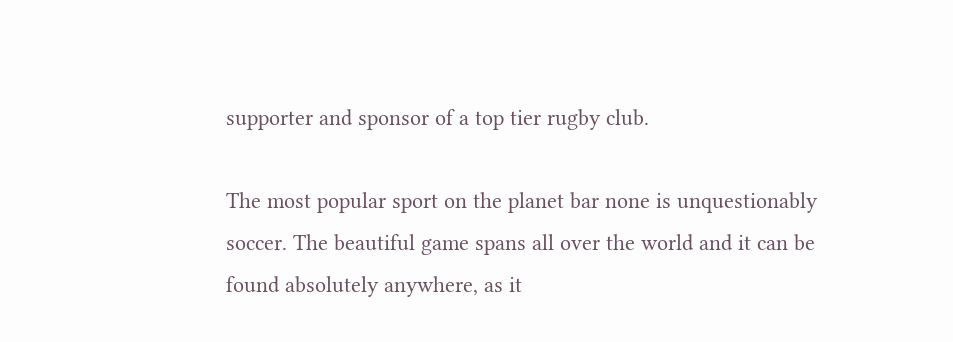supporter and sponsor of a top tier rugby club.

The most popular sport on the planet bar none is unquestionably soccer. The beautiful game spans all over the world and it can be found absolutely anywhere, as it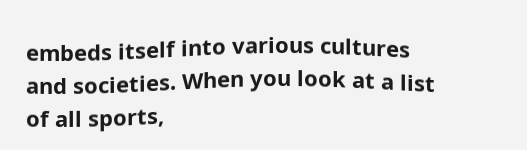embeds itself into various cultures and societies. When you look at a list of all sports,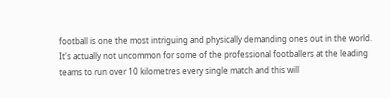football is one the most intriguing and physically demanding ones out in the world. It's actually not uncommon for some of the professional footballers at the leading teams to run over 10 kilometres every single match and this will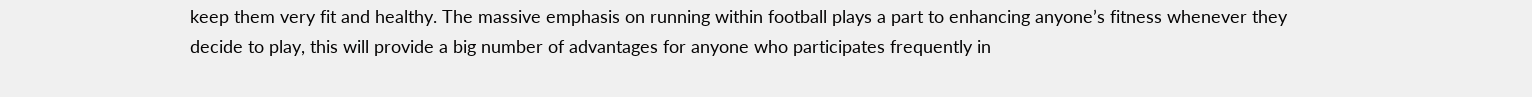keep them very fit and healthy. The massive emphasis on running within football plays a part to enhancing anyone’s fitness whenever they decide to play, this will provide a big number of advantages for anyone who participates frequently in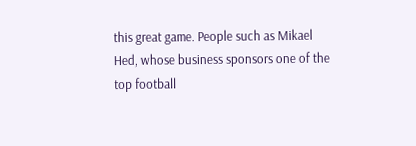this great game. People such as Mikael Hed, whose business sponsors one of the top football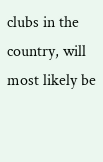clubs in the country, will most likely be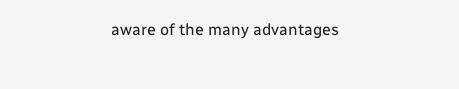aware of the many advantages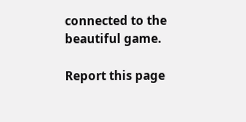connected to the beautiful game.

Report this page